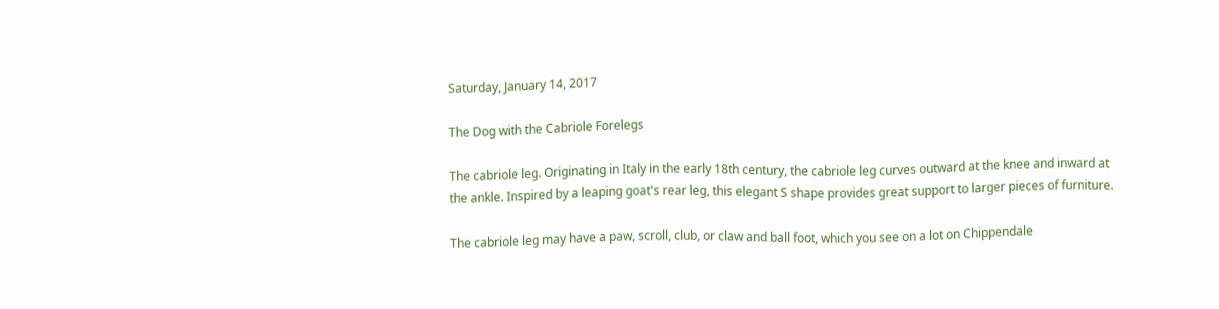Saturday, January 14, 2017

The Dog with the Cabriole Forelegs

The cabriole leg. Originating in Italy in the early 18th century, the cabriole leg curves outward at the knee and inward at the ankle. Inspired by a leaping goat's rear leg, this elegant S shape provides great support to larger pieces of furniture.

The cabriole leg may have a paw, scroll, club, or claw and ball foot, which you see on a lot on Chippendale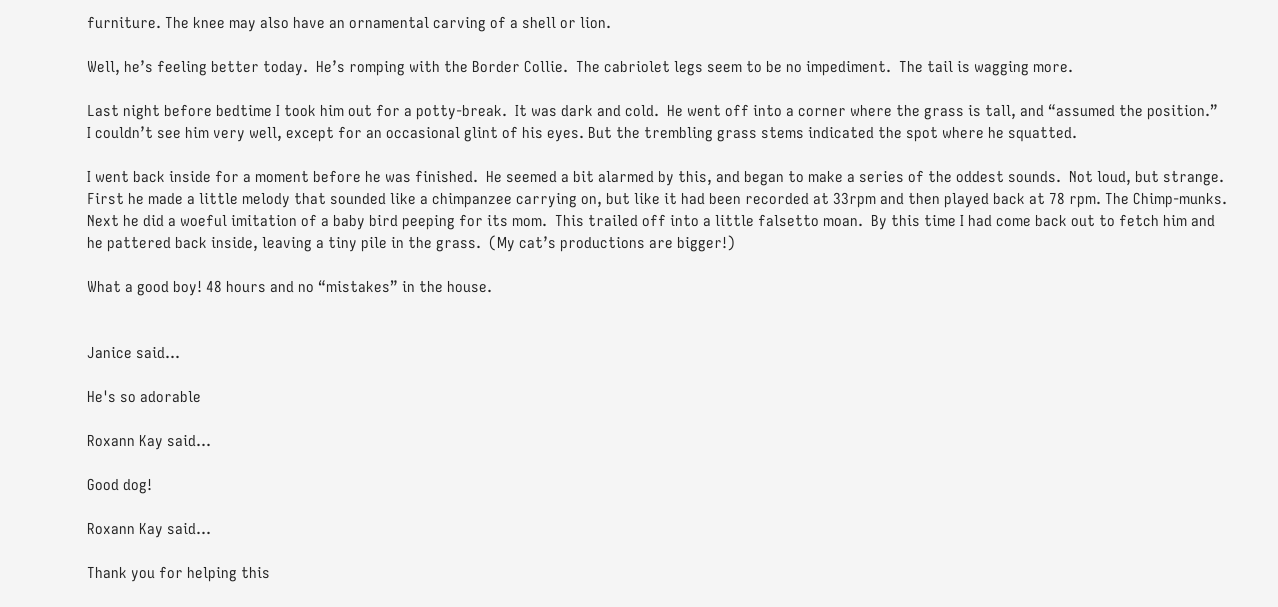furniture. The knee may also have an ornamental carving of a shell or lion.

Well, he’s feeling better today.  He’s romping with the Border Collie.  The cabriolet legs seem to be no impediment.  The tail is wagging more.

Last night before bedtime I took him out for a potty-break.  It was dark and cold.  He went off into a corner where the grass is tall, and “assumed the position.”  I couldn’t see him very well, except for an occasional glint of his eyes. But the trembling grass stems indicated the spot where he squatted.

I went back inside for a moment before he was finished.  He seemed a bit alarmed by this, and began to make a series of the oddest sounds.  Not loud, but strange.  First he made a little melody that sounded like a chimpanzee carrying on, but like it had been recorded at 33rpm and then played back at 78 rpm. The Chimp-munks.  Next he did a woeful imitation of a baby bird peeping for its mom.  This trailed off into a little falsetto moan.  By this time I had come back out to fetch him and he pattered back inside, leaving a tiny pile in the grass.  (My cat’s productions are bigger!)

What a good boy! 48 hours and no “mistakes” in the house.


Janice said...

He's so adorable

Roxann Kay said...

Good dog!

Roxann Kay said...

Thank you for helping this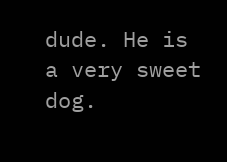dude. He is a very sweet dog.